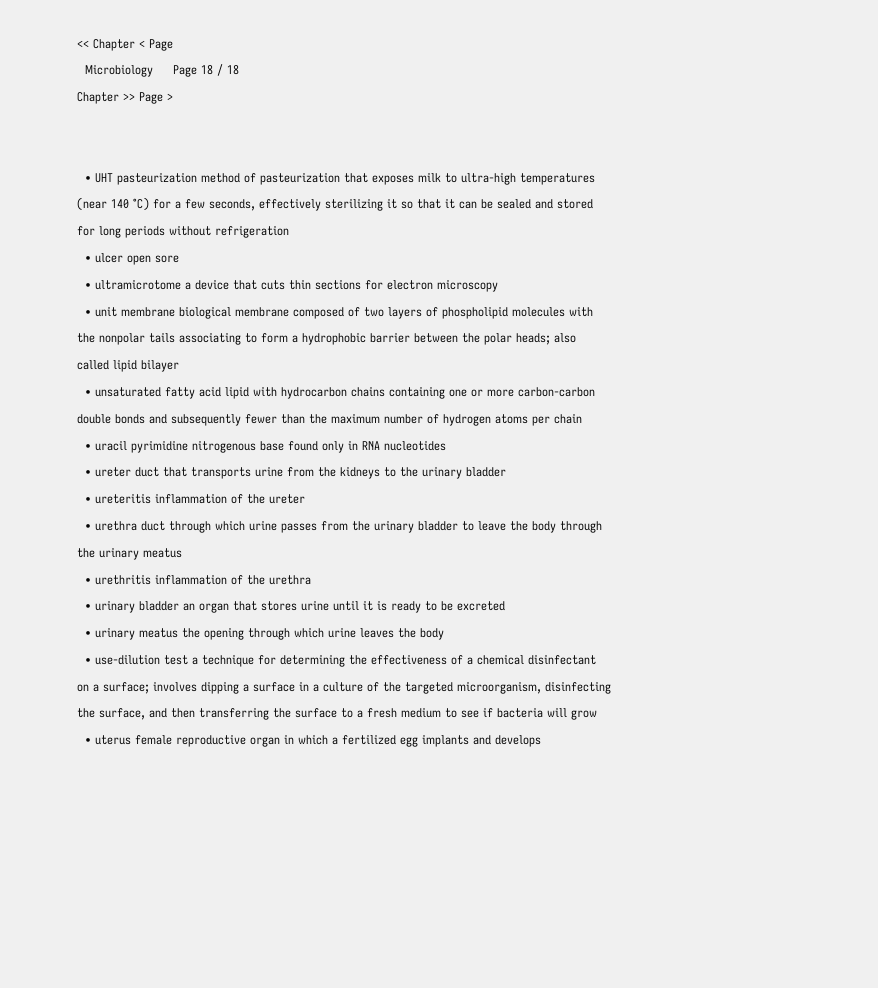<< Chapter < Page
  Microbiology     Page 18 / 18
Chapter >> Page >


  • UHT pasteurization method of pasteurization that exposes milk to ultra-high temperatures (near 140 °C) for a few seconds, effectively sterilizing it so that it can be sealed and stored for long periods without refrigeration
  • ulcer open sore
  • ultramicrotome a device that cuts thin sections for electron microscopy
  • unit membrane biological membrane composed of two layers of phospholipid molecules with the nonpolar tails associating to form a hydrophobic barrier between the polar heads; also called lipid bilayer
  • unsaturated fatty acid lipid with hydrocarbon chains containing one or more carbon-carbon double bonds and subsequently fewer than the maximum number of hydrogen atoms per chain
  • uracil pyrimidine nitrogenous base found only in RNA nucleotides
  • ureter duct that transports urine from the kidneys to the urinary bladder
  • ureteritis inflammation of the ureter
  • urethra duct through which urine passes from the urinary bladder to leave the body through the urinary meatus
  • urethritis inflammation of the urethra
  • urinary bladder an organ that stores urine until it is ready to be excreted
  • urinary meatus the opening through which urine leaves the body
  • use-dilution test a technique for determining the effectiveness of a chemical disinfectant on a surface; involves dipping a surface in a culture of the targeted microorganism, disinfecting the surface, and then transferring the surface to a fresh medium to see if bacteria will grow
  • uterus female reproductive organ in which a fertilized egg implants and develops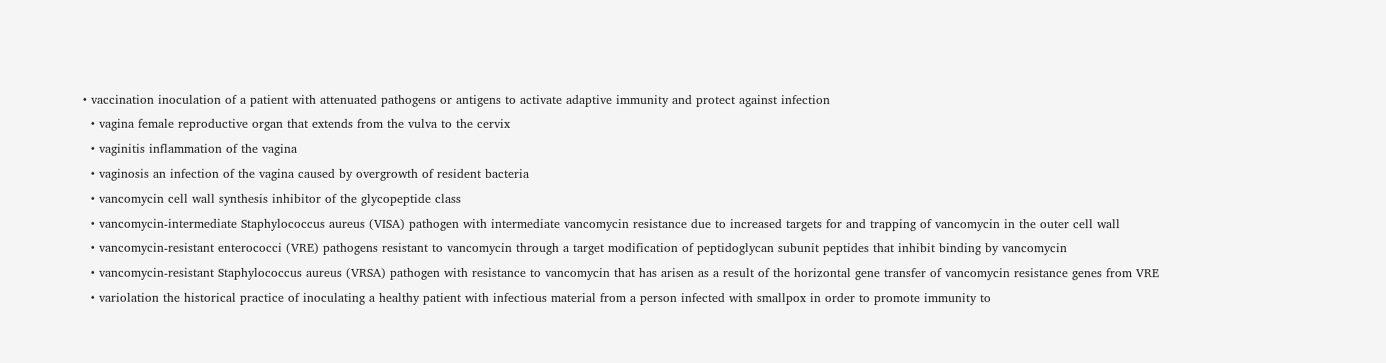• vaccination inoculation of a patient with attenuated pathogens or antigens to activate adaptive immunity and protect against infection
  • vagina female reproductive organ that extends from the vulva to the cervix
  • vaginitis inflammation of the vagina
  • vaginosis an infection of the vagina caused by overgrowth of resident bacteria
  • vancomycin cell wall synthesis inhibitor of the glycopeptide class
  • vancomycin-intermediate Staphylococcus aureus (VISA) pathogen with intermediate vancomycin resistance due to increased targets for and trapping of vancomycin in the outer cell wall
  • vancomycin-resistant enterococci (VRE) pathogens resistant to vancomycin through a target modification of peptidoglycan subunit peptides that inhibit binding by vancomycin
  • vancomycin-resistant Staphylococcus aureus (VRSA) pathogen with resistance to vancomycin that has arisen as a result of the horizontal gene transfer of vancomycin resistance genes from VRE
  • variolation the historical practice of inoculating a healthy patient with infectious material from a person infected with smallpox in order to promote immunity to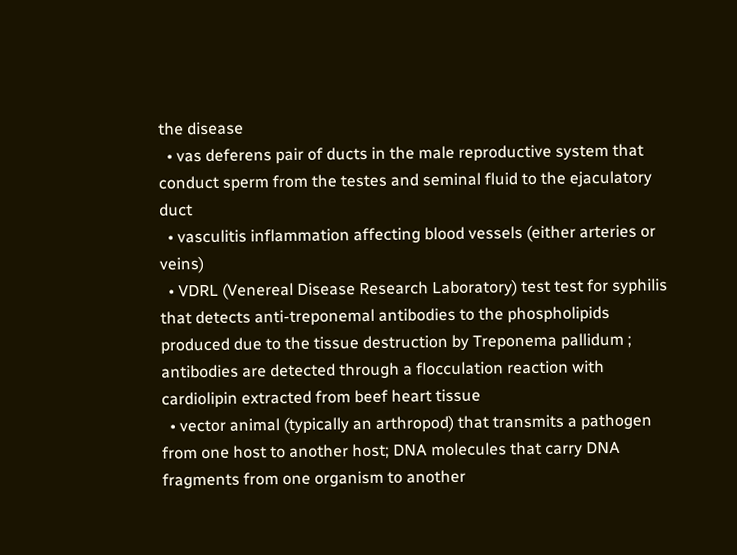the disease
  • vas deferens pair of ducts in the male reproductive system that conduct sperm from the testes and seminal fluid to the ejaculatory duct
  • vasculitis inflammation affecting blood vessels (either arteries or veins)
  • VDRL (Venereal Disease Research Laboratory) test test for syphilis that detects anti-treponemal antibodies to the phospholipids produced due to the tissue destruction by Treponema pallidum ; antibodies are detected through a flocculation reaction with cardiolipin extracted from beef heart tissue
  • vector animal (typically an arthropod) that transmits a pathogen from one host to another host; DNA molecules that carry DNA fragments from one organism to another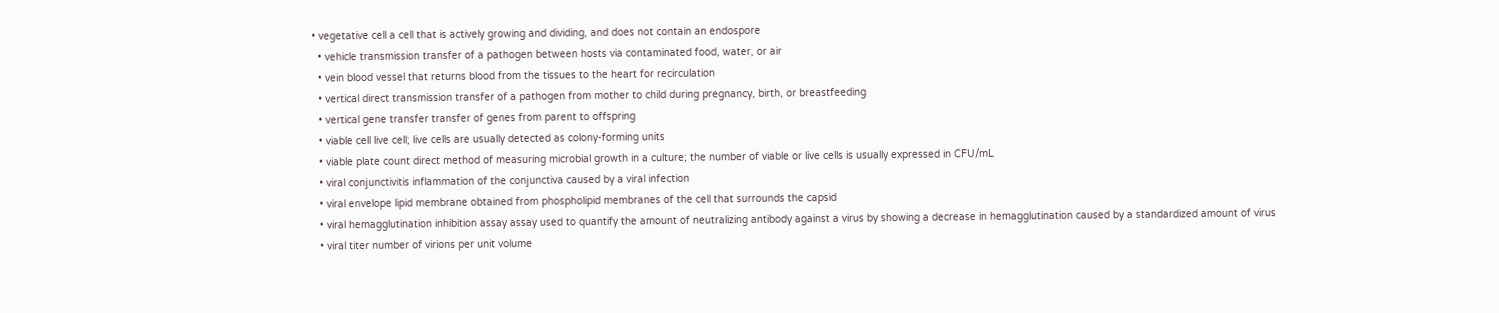• vegetative cell a cell that is actively growing and dividing, and does not contain an endospore
  • vehicle transmission transfer of a pathogen between hosts via contaminated food, water, or air
  • vein blood vessel that returns blood from the tissues to the heart for recirculation
  • vertical direct transmission transfer of a pathogen from mother to child during pregnancy, birth, or breastfeeding
  • vertical gene transfer transfer of genes from parent to offspring
  • viable cell live cell; live cells are usually detected as colony-forming units
  • viable plate count direct method of measuring microbial growth in a culture; the number of viable or live cells is usually expressed in CFU/mL
  • viral conjunctivitis inflammation of the conjunctiva caused by a viral infection
  • viral envelope lipid membrane obtained from phospholipid membranes of the cell that surrounds the capsid
  • viral hemagglutination inhibition assay assay used to quantify the amount of neutralizing antibody against a virus by showing a decrease in hemagglutination caused by a standardized amount of virus
  • viral titer number of virions per unit volume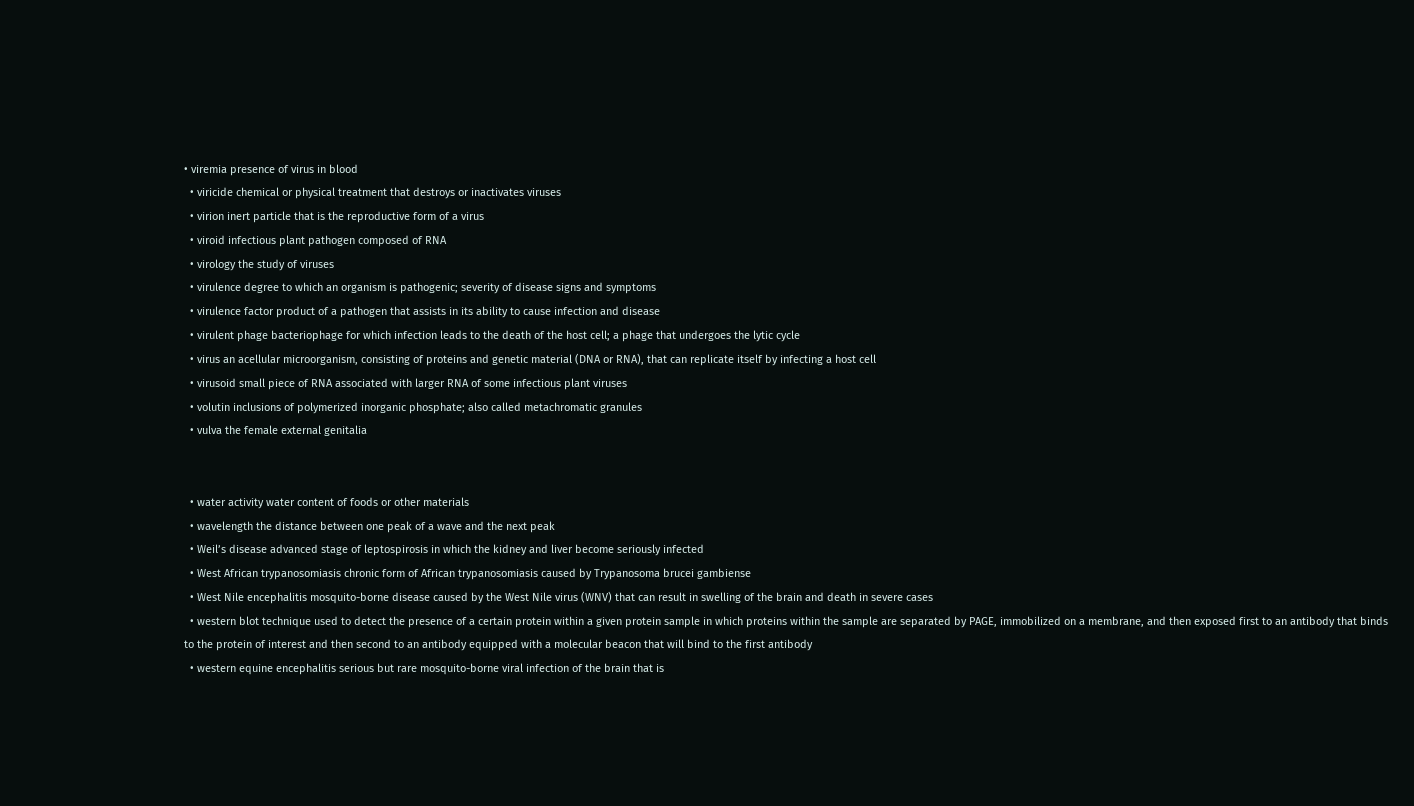• viremia presence of virus in blood
  • viricide chemical or physical treatment that destroys or inactivates viruses
  • virion inert particle that is the reproductive form of a virus
  • viroid infectious plant pathogen composed of RNA
  • virology the study of viruses
  • virulence degree to which an organism is pathogenic; severity of disease signs and symptoms
  • virulence factor product of a pathogen that assists in its ability to cause infection and disease
  • virulent phage bacteriophage for which infection leads to the death of the host cell; a phage that undergoes the lytic cycle
  • virus an acellular microorganism, consisting of proteins and genetic material (DNA or RNA), that can replicate itself by infecting a host cell
  • virusoid small piece of RNA associated with larger RNA of some infectious plant viruses
  • volutin inclusions of polymerized inorganic phosphate; also called metachromatic granules
  • vulva the female external genitalia


  • water activity water content of foods or other materials
  • wavelength the distance between one peak of a wave and the next peak
  • Weil’s disease advanced stage of leptospirosis in which the kidney and liver become seriously infected
  • West African trypanosomiasis chronic form of African trypanosomiasis caused by Trypanosoma brucei gambiense
  • West Nile encephalitis mosquito-borne disease caused by the West Nile virus (WNV) that can result in swelling of the brain and death in severe cases
  • western blot technique used to detect the presence of a certain protein within a given protein sample in which proteins within the sample are separated by PAGE, immobilized on a membrane, and then exposed first to an antibody that binds to the protein of interest and then second to an antibody equipped with a molecular beacon that will bind to the first antibody
  • western equine encephalitis serious but rare mosquito-borne viral infection of the brain that is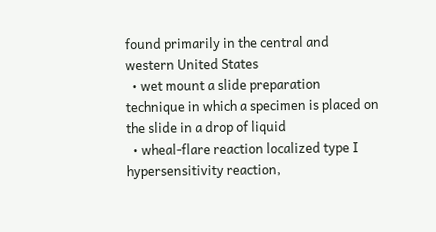found primarily in the central and western United States
  • wet mount a slide preparation technique in which a specimen is placed on the slide in a drop of liquid
  • wheal-flare reaction localized type I hypersensitivity reaction,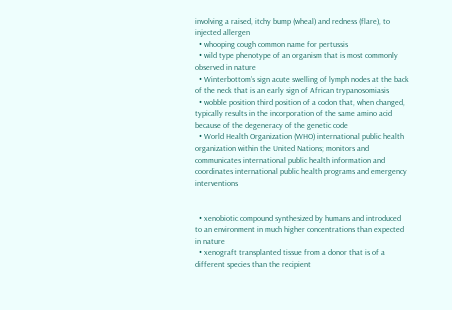involving a raised, itchy bump (wheal) and redness (flare), to injected allergen
  • whooping cough common name for pertussis
  • wild type phenotype of an organism that is most commonly observed in nature
  • Winterbottom’s sign acute swelling of lymph nodes at the back of the neck that is an early sign of African trypanosomiasis
  • wobble position third position of a codon that, when changed, typically results in the incorporation of the same amino acid because of the degeneracy of the genetic code
  • World Health Organization (WHO) international public health organization within the United Nations; monitors and communicates international public health information and coordinates international public health programs and emergency interventions


  • xenobiotic compound synthesized by humans and introduced to an environment in much higher concentrations than expected in nature
  • xenograft transplanted tissue from a donor that is of a different species than the recipient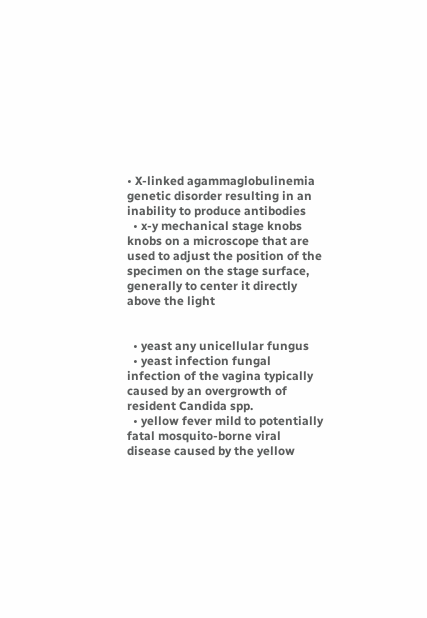• X-linked agammaglobulinemia genetic disorder resulting in an inability to produce antibodies
  • x-y mechanical stage knobs knobs on a microscope that are used to adjust the position of the specimen on the stage surface, generally to center it directly above the light


  • yeast any unicellular fungus
  • yeast infection fungal infection of the vagina typically caused by an overgrowth of resident Candida spp.
  • yellow fever mild to potentially fatal mosquito-borne viral disease caused by the yellow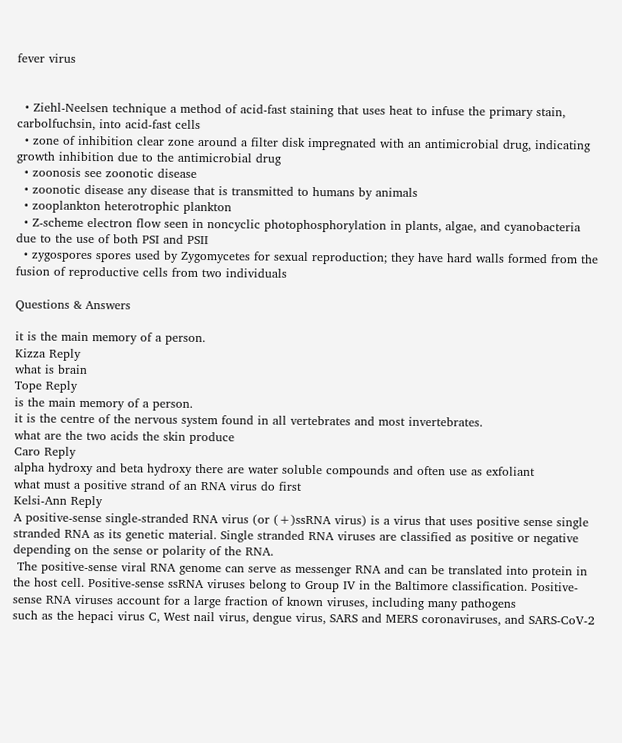fever virus


  • Ziehl-Neelsen technique a method of acid-fast staining that uses heat to infuse the primary stain, carbolfuchsin, into acid-fast cells
  • zone of inhibition clear zone around a filter disk impregnated with an antimicrobial drug, indicating growth inhibition due to the antimicrobial drug
  • zoonosis see zoonotic disease
  • zoonotic disease any disease that is transmitted to humans by animals
  • zooplankton heterotrophic plankton
  • Z-scheme electron flow seen in noncyclic photophosphorylation in plants, algae, and cyanobacteria due to the use of both PSI and PSII
  • zygospores spores used by Zygomycetes for sexual reproduction; they have hard walls formed from the fusion of reproductive cells from two individuals

Questions & Answers

it is the main memory of a person.
Kizza Reply
what is brain
Tope Reply
is the main memory of a person.
it is the centre of the nervous system found in all vertebrates and most invertebrates.
what are the two acids the skin produce
Caro Reply
alpha hydroxy and beta hydroxy there are water soluble compounds and often use as exfoliant
what must a positive strand of an RNA virus do first
Kelsi-Ann Reply
A positive-sense single-stranded RNA virus (or (+)ssRNA virus) is a virus that uses positive sense single stranded RNA as its genetic material. Single stranded RNA viruses are classified as positive or negative depending on the sense or polarity of the RNA.
 The positive-sense viral RNA genome can serve as messenger RNA and can be translated into protein in the host cell. Positive-sense ssRNA viruses belong to Group IV in the Baltimore classification. Positive-sense RNA viruses account for a large fraction of known viruses, including many pathogens
such as the hepaci virus C, West nail virus, dengue virus, SARS and MERS coronaviruses, and SARS-CoV-2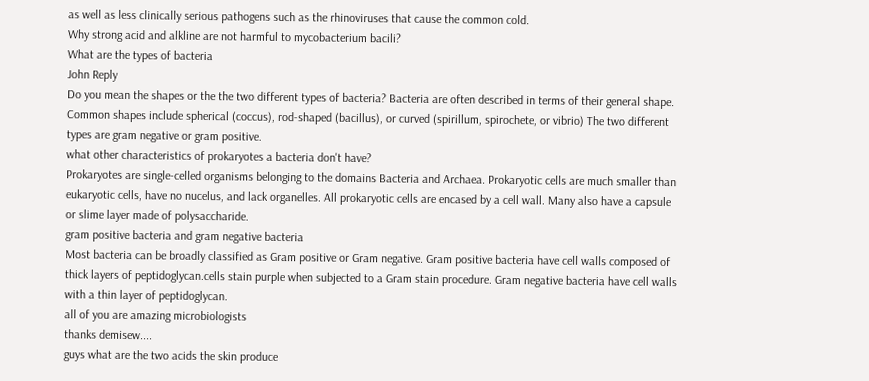as well as less clinically serious pathogens such as the rhinoviruses that cause the common cold.
Why strong acid and alkline are not harmful to mycobacterium bacili?
What are the types of bacteria
John Reply
Do you mean the shapes or the the two different types of bacteria? Bacteria are often described in terms of their general shape. Common shapes include spherical (coccus), rod-shaped (bacillus), or curved (spirillum, spirochete, or vibrio) The two different types are gram negative or gram positive.
what other characteristics of prokaryotes a bacteria don't have?
Prokaryotes are single-celled organisms belonging to the domains Bacteria and Archaea. Prokaryotic cells are much smaller than eukaryotic cells, have no nucelus, and lack organelles. All prokaryotic cells are encased by a cell wall. Many also have a capsule or slime layer made of polysaccharide.
gram positive bacteria and gram negative bacteria
Most bacteria can be broadly classified as Gram positive or Gram negative. Gram positive bacteria have cell walls composed of thick layers of peptidoglycan.cells stain purple when subjected to a Gram stain procedure. Gram negative bacteria have cell walls with a thin layer of peptidoglycan.
all of you are amazing microbiologists
thanks demisew....
guys what are the two acids the skin produce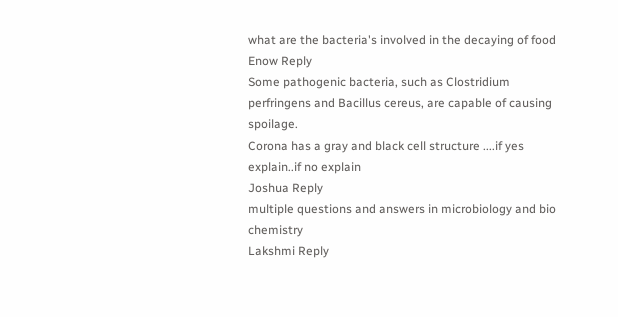what are the bacteria's involved in the decaying of food
Enow Reply
Some pathogenic bacteria, such as Clostridium perfringens and Bacillus cereus, are capable of causing spoilage.
Corona has a gray and black cell structure ....if yes explain..if no explain
Joshua Reply
multiple questions and answers in microbiology and bio chemistry
Lakshmi Reply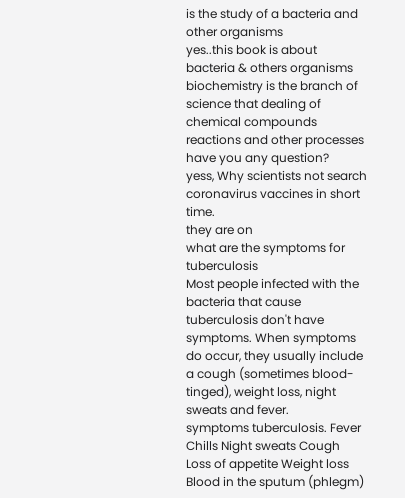is the study of a bacteria and other organisms
yes..this book is about bacteria & others organisms
biochemistry is the branch of science that dealing of chemical compounds reactions and other processes
have you any question?
yess, Why scientists not search coronavirus vaccines in short time.
they are on
what are the symptoms for tuberculosis
Most people infected with the bacteria that cause tuberculosis don't have symptoms. When symptoms do occur, they usually include a cough (sometimes blood-tinged), weight loss, night sweats and fever.
symptoms tuberculosis. Fever Chills Night sweats Cough Loss of appetite Weight loss Blood in the sputum (phlegm)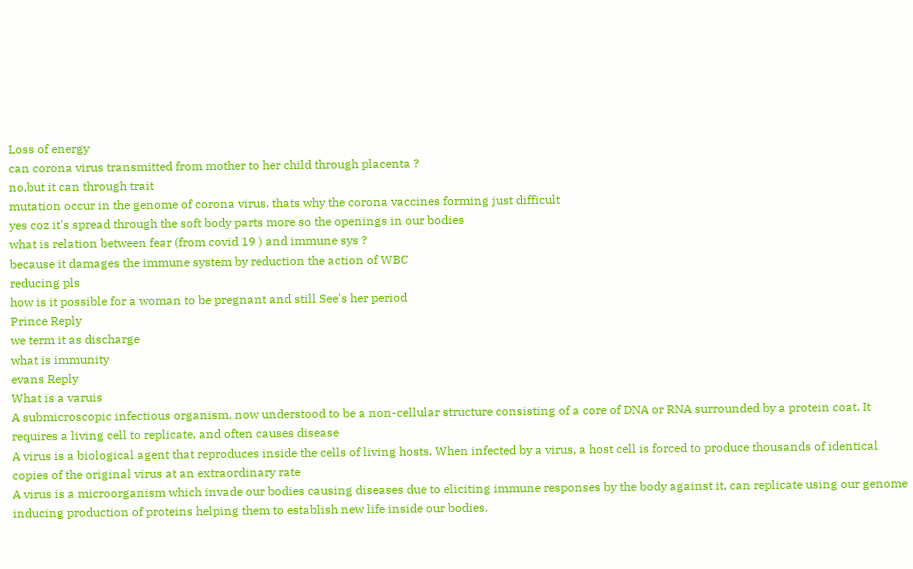Loss of energy
can corona virus transmitted from mother to her child through placenta ?
no,but it can through trait
mutation occur in the genome of corona virus. thats why the corona vaccines forming just difficult
yes coz it's spread through the soft body parts more so the openings in our bodies
what is relation between fear (from covid 19 ) and immune sys ?
because it damages the immune system by reduction the action of WBC
reducing pls
how is it possible for a woman to be pregnant and still See's her period
Prince Reply
we term it as discharge
what is immunity
evans Reply
What is a varuis
A submicroscopic infectious organism, now understood to be a non-cellular structure consisting of a core of DNA or RNA surrounded by a protein coat. It requires a living cell to replicate, and often causes disease
A virus is a biological agent that reproduces inside the cells of living hosts. When infected by a virus, a host cell is forced to produce thousands of identical copies of the original virus at an extraordinary rate
A virus is a microorganism which invade our bodies causing diseases due to eliciting immune responses by the body against it, can replicate using our genome inducing production of proteins helping them to establish new life inside our bodies.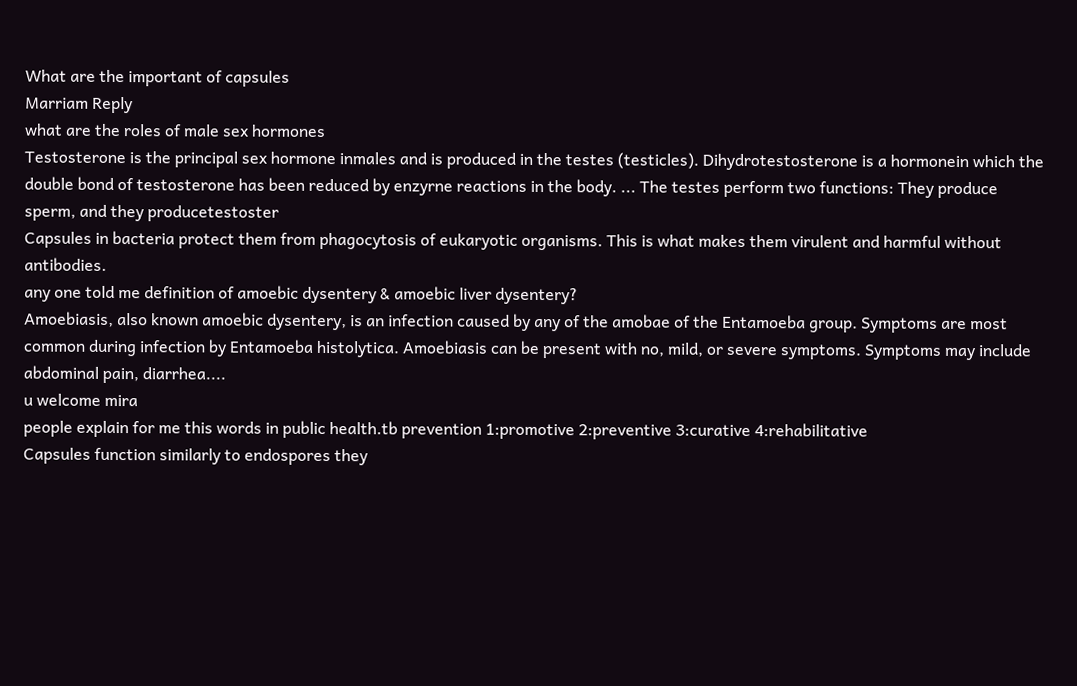What are the important of capsules
Marriam Reply
what are the roles of male sex hormones
Testosterone is the principal sex hormone inmales and is produced in the testes (testicles). Dihydrotestosterone is a hormonein which the double bond of testosterone has been reduced by enzyrne reactions in the body. ... The testes perform two functions: They produce sperm, and they producetestoster
Capsules in bacteria protect them from phagocytosis of eukaryotic organisms. This is what makes them virulent and harmful without antibodies.
any one told me definition of amoebic dysentery & amoebic liver dysentery?
Amoebiasis, also known amoebic dysentery, is an infection caused by any of the amobae of the Entamoeba group. Symptoms are most common during infection by Entamoeba histolytica. Amoebiasis can be present with no, mild, or severe symptoms. Symptoms may include abdominal pain, diarrhea....
u welcome mira
people explain for me this words in public health.tb prevention 1:promotive 2:preventive 3:curative 4:rehabilitative
Capsules function similarly to endospores they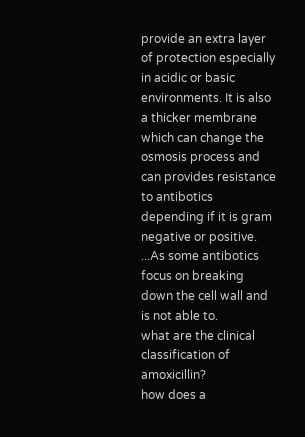provide an extra layer of protection especially in acidic or basic environments. It is also a thicker membrane which can change the osmosis process and can provides resistance to antibotics depending if it is gram negative or positive.
...As some antibotics focus on breaking down the cell wall and is not able to.
what are the clinical classification of amoxicillin?
how does a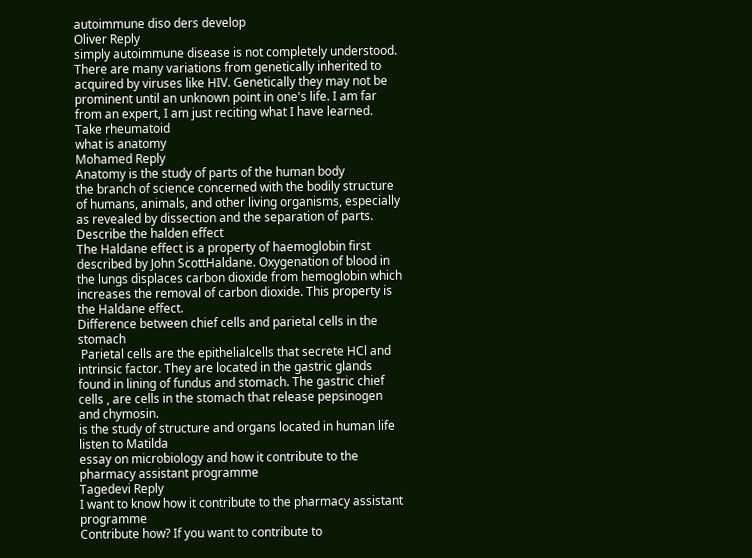autoimmune diso ders develop
Oliver Reply
simply autoimmune disease is not completely understood. There are many variations from genetically inherited to acquired by viruses like HIV. Genetically they may not be prominent until an unknown point in one's life. I am far from an expert, I am just reciting what I have learned. Take rheumatoid
what is anatomy
Mohamed Reply
Anatomy is the study of parts of the human body
the branch of science concerned with the bodily structure of humans, animals, and other living organisms, especially as revealed by dissection and the separation of parts.
Describe the halden effect
The Haldane effect is a property of haemoglobin first described by John ScottHaldane. Oxygenation of blood in the lungs displaces carbon dioxide from hemoglobin which increases the removal of carbon dioxide. This property is the Haldane effect.
Difference between chief cells and parietal cells in the stomach
 Parietal cells are the epithelialcells that secrete HCl and intrinsic factor. They are located in the gastric glands found in lining of fundus and stomach. The gastric chief cells , are cells in the stomach that release pepsinogen and chymosin.
is the study of structure and organs located in human life
listen to Matilda
essay on microbiology and how it contribute to the pharmacy assistant programme
Tagedevi Reply
I want to know how it contribute to the pharmacy assistant programme
Contribute how? If you want to contribute to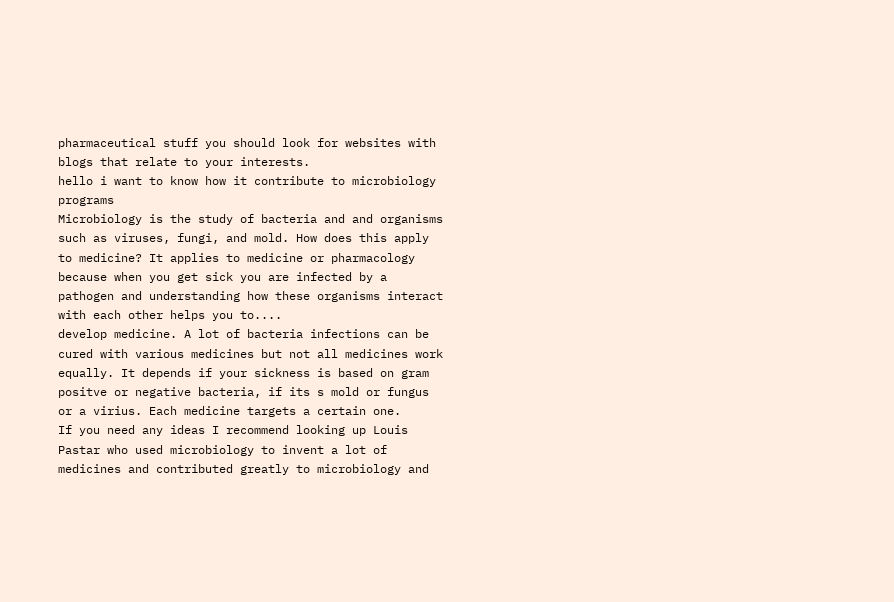pharmaceutical stuff you should look for websites with blogs that relate to your interests.
hello i want to know how it contribute to microbiology programs
Microbiology is the study of bacteria and and organisms such as viruses, fungi, and mold. How does this apply to medicine? It applies to medicine or pharmacology because when you get sick you are infected by a pathogen and understanding how these organisms interact with each other helps you to....
develop medicine. A lot of bacteria infections can be cured with various medicines but not all medicines work equally. It depends if your sickness is based on gram positve or negative bacteria, if its s mold or fungus or a virius. Each medicine targets a certain one.
If you need any ideas I recommend looking up Louis Pastar who used microbiology to invent a lot of medicines and contributed greatly to microbiology and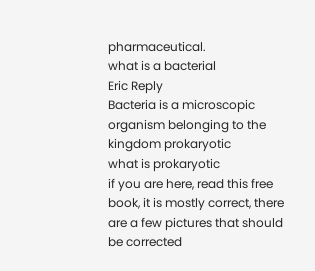pharmaceutical.
what is a bacterial
Eric Reply
Bacteria is a microscopic organism belonging to the kingdom prokaryotic
what is prokaryotic
if you are here, read this free book, it is mostly correct, there are a few pictures that should be corrected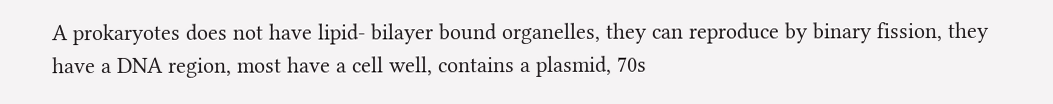A prokaryotes does not have lipid- bilayer bound organelles, they can reproduce by binary fission, they have a DNA region, most have a cell well, contains a plasmid, 70s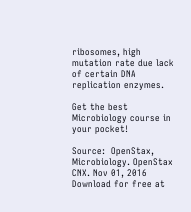ribosomes, high mutation rate due lack of certain DNA replication enzymes.

Get the best Microbiology course in your pocket!

Source:  OpenStax, Microbiology. OpenStax CNX. Nov 01, 2016 Download for free at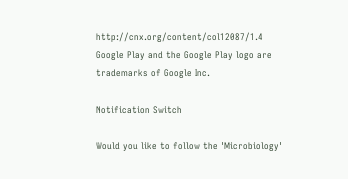http://cnx.org/content/col12087/1.4
Google Play and the Google Play logo are trademarks of Google Inc.

Notification Switch

Would you like to follow the 'Microbiology'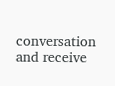conversation and receive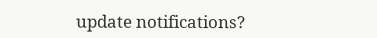update notifications?